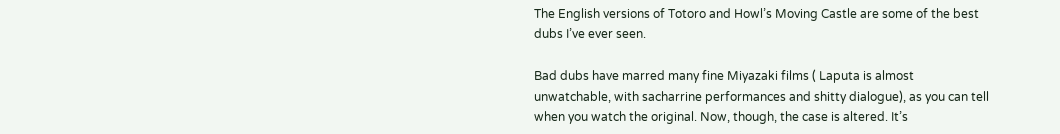The English versions of Totoro and Howl’s Moving Castle are some of the best dubs I’ve ever seen.

Bad dubs have marred many fine Miyazaki films ( Laputa is almost unwatchable, with sacharrine performances and shitty dialogue), as you can tell when you watch the original. Now, though, the case is altered. It’s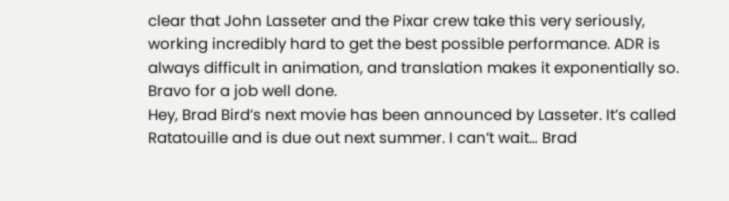clear that John Lasseter and the Pixar crew take this very seriously, working incredibly hard to get the best possible performance. ADR is always difficult in animation, and translation makes it exponentially so. Bravo for a job well done.
Hey, Brad Bird’s next movie has been announced by Lasseter. It’s called Ratatouille and is due out next summer. I can’t wait… Brad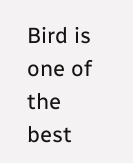Bird is one of the best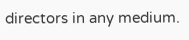directors in any medium.